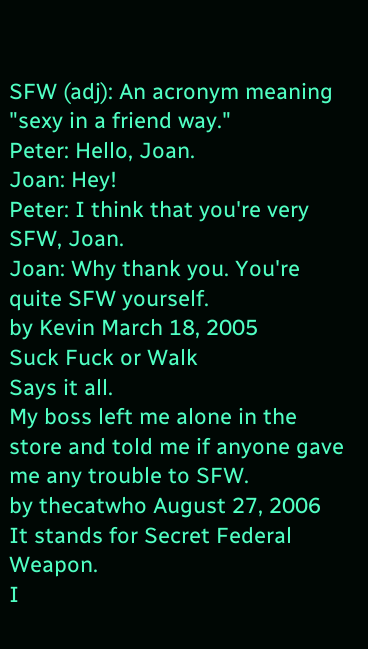SFW (adj): An acronym meaning "sexy in a friend way."
Peter: Hello, Joan.
Joan: Hey!
Peter: I think that you're very SFW, Joan.
Joan: Why thank you. You're quite SFW yourself.
by Kevin March 18, 2005
Suck Fuck or Walk
Says it all.
My boss left me alone in the store and told me if anyone gave me any trouble to SFW.
by thecatwho August 27, 2006
It stands for Secret Federal Weapon.
I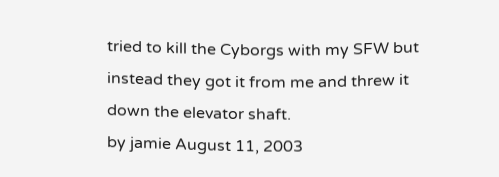tried to kill the Cyborgs with my SFW but instead they got it from me and threw it down the elevator shaft.
by jamie August 11, 2003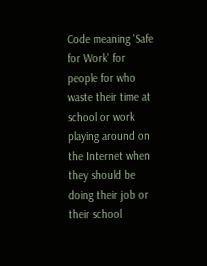Code meaning 'Safe for Work' for people for who waste their time at school or work playing around on the Internet when they should be doing their job or their school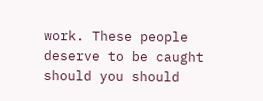work. These people deserve to be caught should you should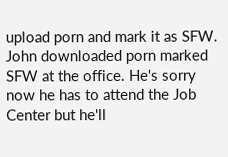upload porn and mark it as SFW.
John downloaded porn marked SFW at the office. He's sorry now he has to attend the Job Center but he'll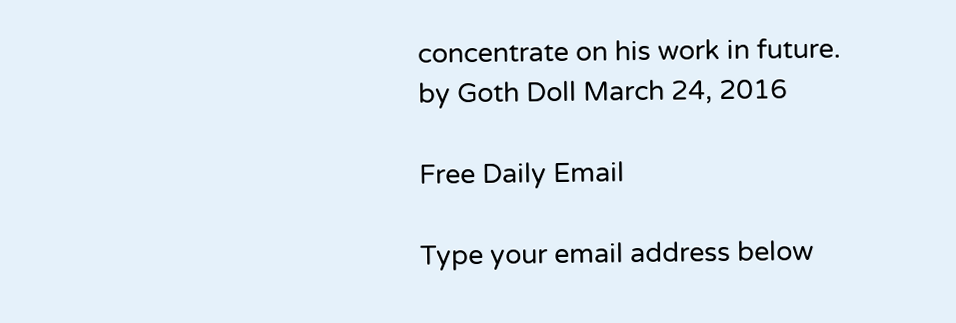concentrate on his work in future.
by Goth Doll March 24, 2016

Free Daily Email

Type your email address below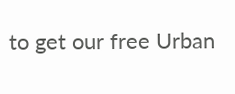to get our free Urban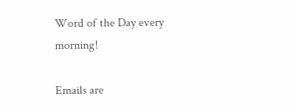Word of the Day every morning!

Emails are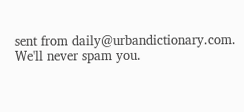sent from daily@urbandictionary.com. We'll never spam you.